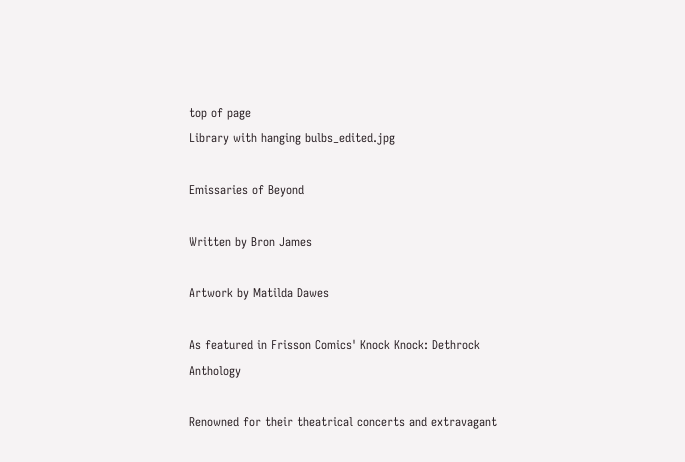top of page
Library with hanging bulbs_edited.jpg

Emissaries of Beyond

Written by Bron James

Artwork by Matilda Dawes

As featured in Frisson Comics' Knock Knock: Dethrock Anthology

Renowned for their theatrical concerts and extravagant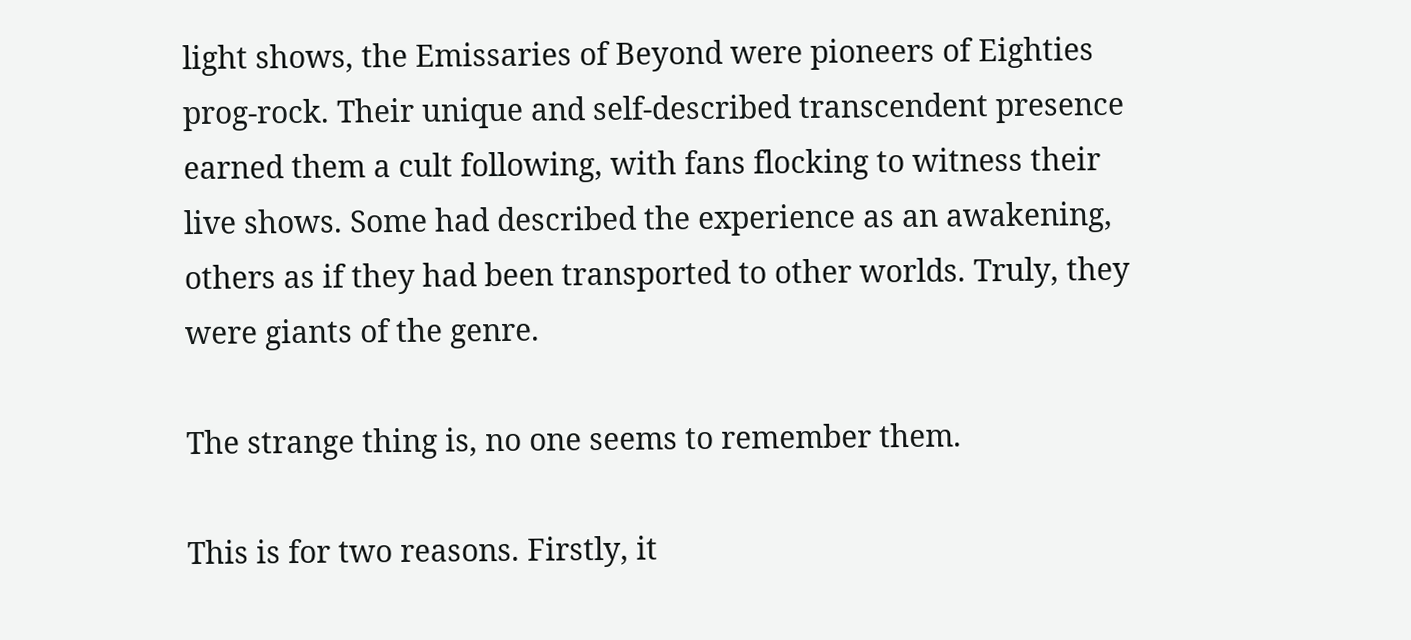light shows, the Emissaries of Beyond were pioneers of Eighties prog-rock. Their unique and self-described transcendent presence earned them a cult following, with fans flocking to witness their live shows. Some had described the experience as an awakening, others as if they had been transported to other worlds. Truly, they were giants of the genre.

The strange thing is, no one seems to remember them.

This is for two reasons. Firstly, it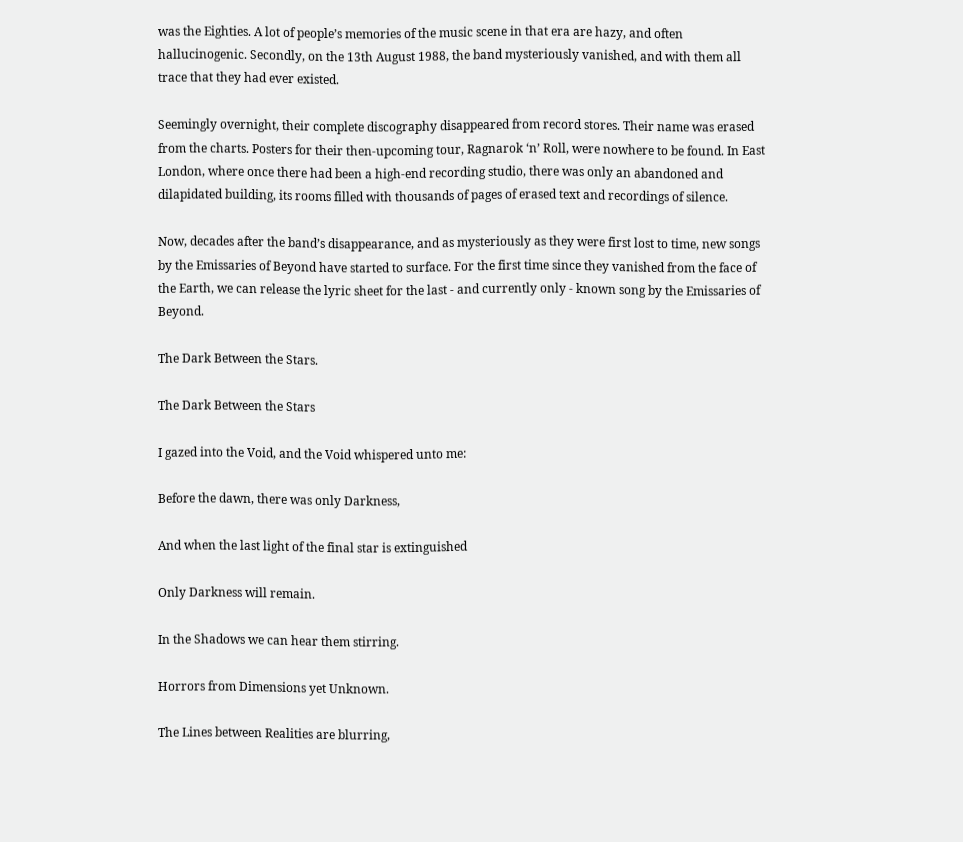was the Eighties. A lot of people’s memories of the music scene in that era are hazy, and often hallucinogenic. Secondly, on the 13th August 1988, the band mysteriously vanished, and with them all trace that they had ever existed.

Seemingly overnight, their complete discography disappeared from record stores. Their name was erased from the charts. Posters for their then-upcoming tour, Ragnarok ‘n’ Roll, were nowhere to be found. In East London, where once there had been a high-end recording studio, there was only an abandoned and dilapidated building, its rooms filled with thousands of pages of erased text and recordings of silence.

Now, decades after the band’s disappearance, and as mysteriously as they were first lost to time, new songs by the Emissaries of Beyond have started to surface. For the first time since they vanished from the face of the Earth, we can release the lyric sheet for the last - and currently only - known song by the Emissaries of Beyond.

The Dark Between the Stars.

The Dark Between the Stars

I gazed into the Void, and the Void whispered unto me:

Before the dawn, there was only Darkness,

And when the last light of the final star is extinguished

Only Darkness will remain.

In the Shadows we can hear them stirring.

Horrors from Dimensions yet Unknown.

The Lines between Realities are blurring,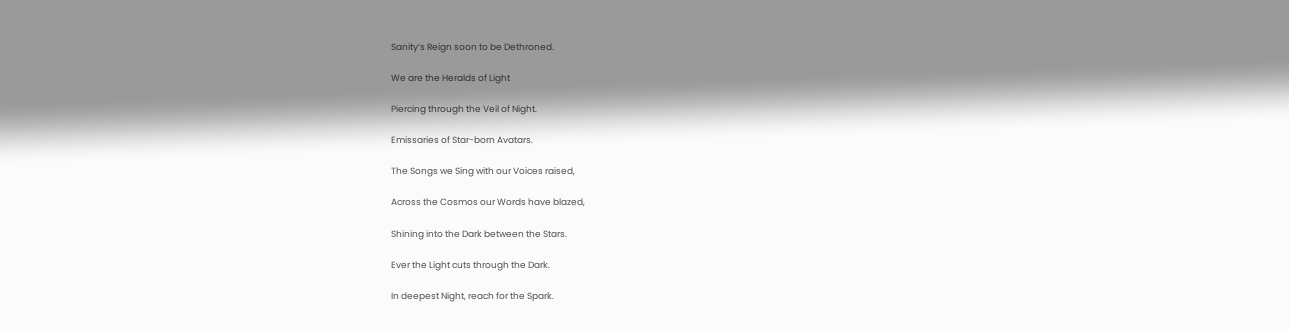Sanity’s Reign soon to be Dethroned.

We are the Heralds of Light

Piercing through the Veil of Night.

Emissaries of Star-born Avatars.

The Songs we Sing with our Voices raised,

Across the Cosmos our Words have blazed,

Shining into the Dark between the Stars.

Ever the Light cuts through the Dark.

In deepest Night, reach for the Spark.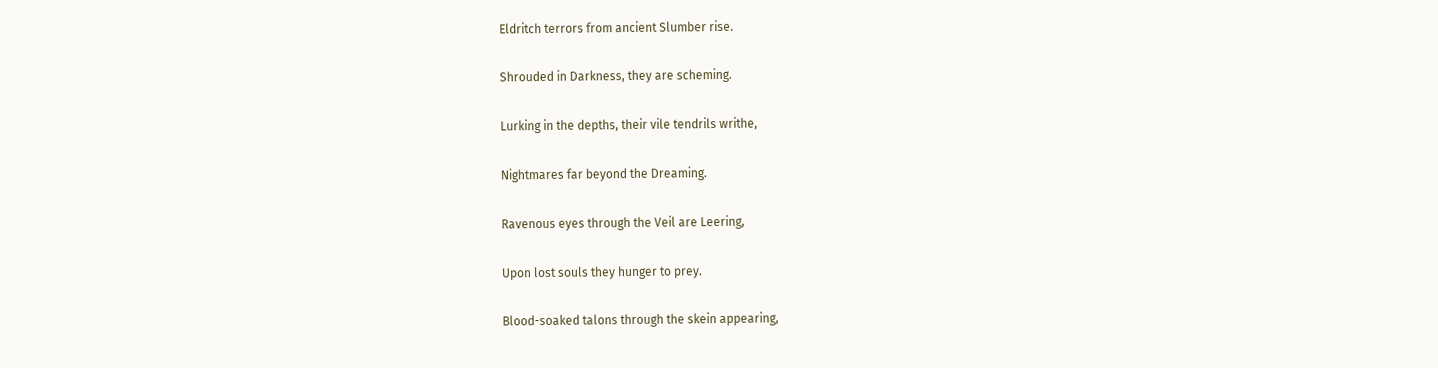Eldritch terrors from ancient Slumber rise.

Shrouded in Darkness, they are scheming.

Lurking in the depths, their vile tendrils writhe,

Nightmares far beyond the Dreaming.

Ravenous eyes through the Veil are Leering,

Upon lost souls they hunger to prey.

Blood-soaked talons through the skein appearing,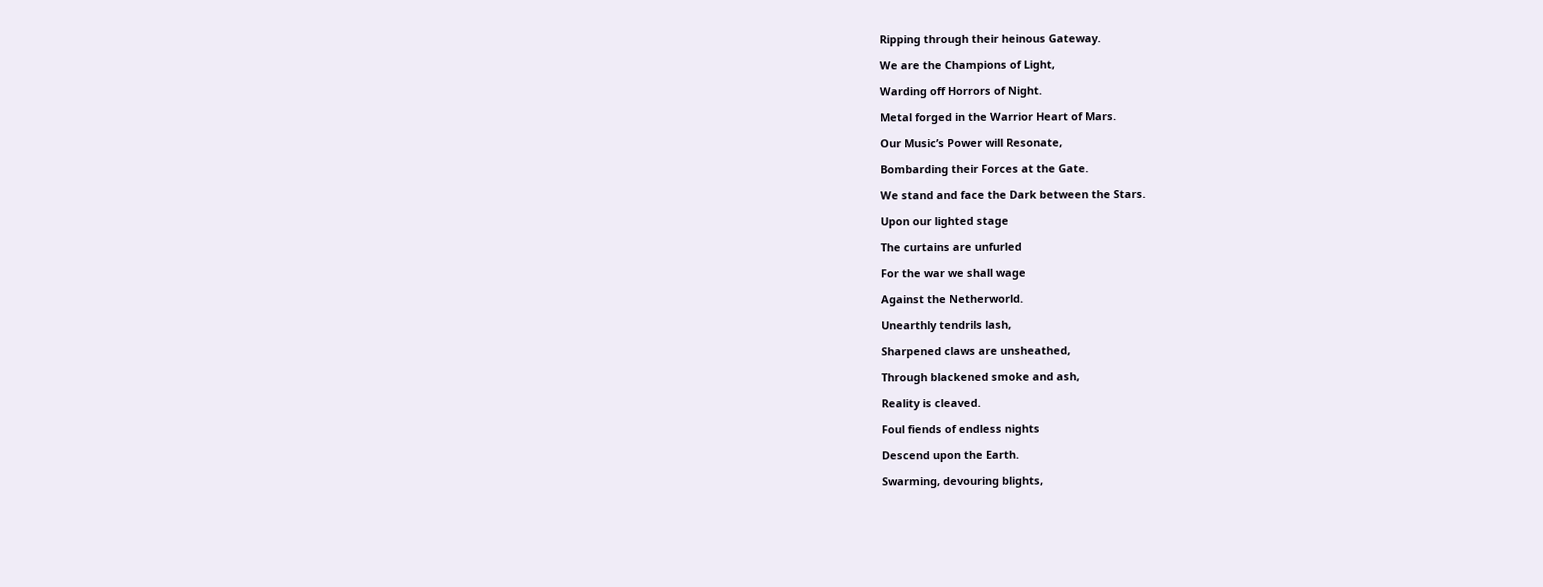Ripping through their heinous Gateway.

We are the Champions of Light,

Warding off Horrors of Night.

Metal forged in the Warrior Heart of Mars.

Our Music’s Power will Resonate,

Bombarding their Forces at the Gate.

We stand and face the Dark between the Stars.

Upon our lighted stage

The curtains are unfurled

For the war we shall wage

Against the Netherworld.

Unearthly tendrils lash,

Sharpened claws are unsheathed,

Through blackened smoke and ash,

Reality is cleaved.

Foul fiends of endless nights

Descend upon the Earth.

Swarming, devouring blights,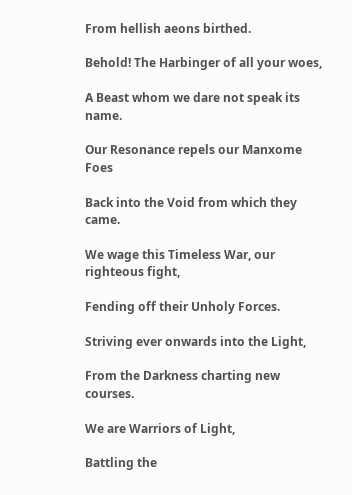From hellish aeons birthed.

Behold! The Harbinger of all your woes,

A Beast whom we dare not speak its name.

Our Resonance repels our Manxome Foes

Back into the Void from which they came.

We wage this Timeless War, our righteous fight,

Fending off their Unholy Forces.

Striving ever onwards into the Light,

From the Darkness charting new courses.

We are Warriors of Light,

Battling the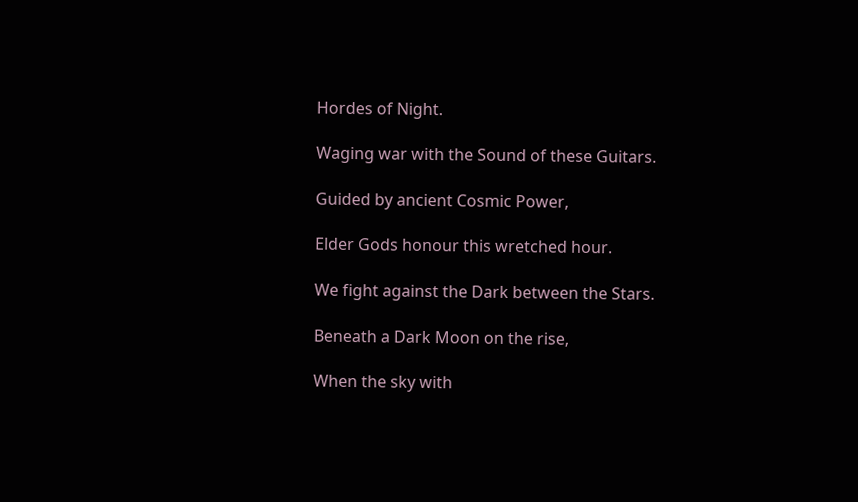Hordes of Night.

Waging war with the Sound of these Guitars.

Guided by ancient Cosmic Power,

Elder Gods honour this wretched hour.

We fight against the Dark between the Stars.

Beneath a Dark Moon on the rise,

When the sky with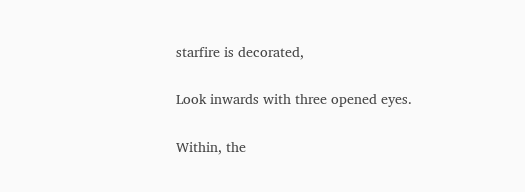starfire is decorated,

Look inwards with three opened eyes.

Within, the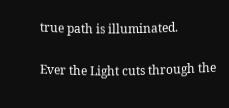true path is illuminated.

Ever the Light cuts through the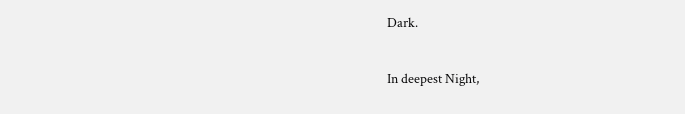Dark.

In deepest Night,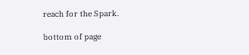reach for the Spark.

bottom of page